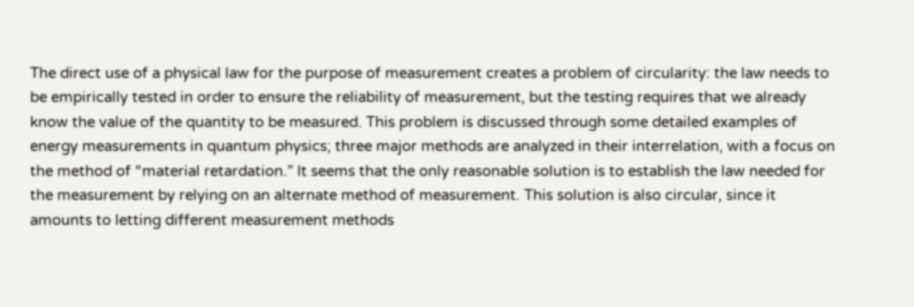The direct use of a physical law for the purpose of measurement creates a problem of circularity: the law needs to be empirically tested in order to ensure the reliability of measurement, but the testing requires that we already know the value of the quantity to be measured. This problem is discussed through some detailed examples of energy measurements in quantum physics; three major methods are analyzed in their interrelation, with a focus on the method of “material retardation.” It seems that the only reasonable solution is to establish the law needed for the measurement by relying on an alternate method of measurement. This solution is also circular, since it amounts to letting different measurement methods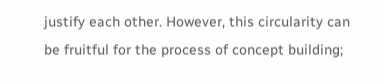justify each other. However, this circularity can be fruitful for the process of concept building;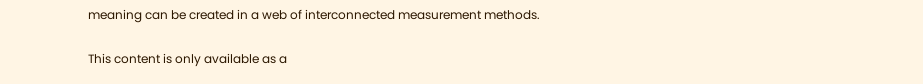meaning can be created in a web of interconnected measurement methods.

This content is only available as a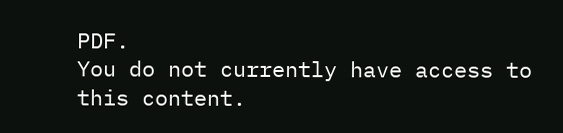PDF.
You do not currently have access to this content.